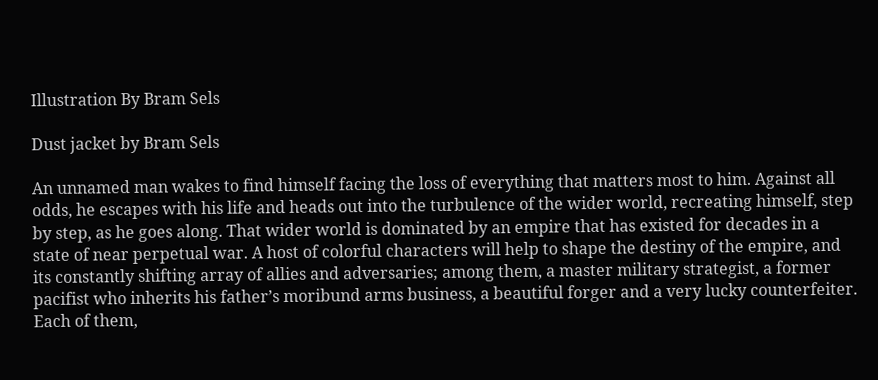Illustration By Bram Sels

Dust jacket by Bram Sels

An unnamed man wakes to find himself facing the loss of everything that matters most to him. Against all odds, he escapes with his life and heads out into the turbulence of the wider world, recreating himself, step by step, as he goes along. That wider world is dominated by an empire that has existed for decades in a state of near perpetual war. A host of colorful characters will help to shape the destiny of the empire, and its constantly shifting array of allies and adversaries; among them, a master military strategist, a former pacifist who inherits his father’s moribund arms business, a beautiful forger and a very lucky counterfeiter. Each of them,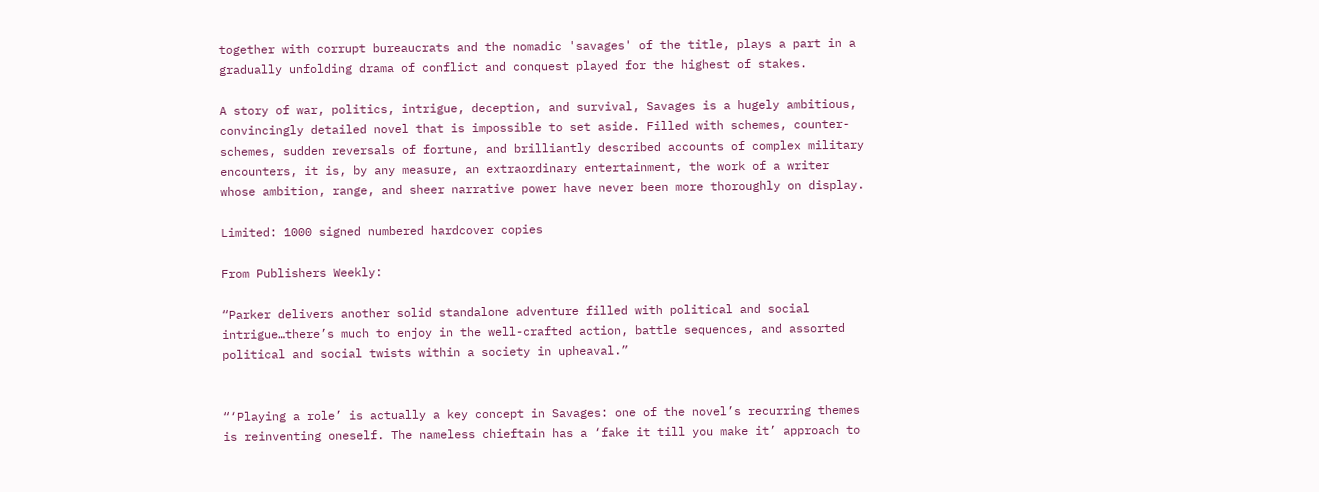together with corrupt bureaucrats and the nomadic 'savages' of the title, plays a part in a gradually unfolding drama of conflict and conquest played for the highest of stakes.

A story of war, politics, intrigue, deception, and survival, Savages is a hugely ambitious, convincingly detailed novel that is impossible to set aside. Filled with schemes, counter-schemes, sudden reversals of fortune, and brilliantly described accounts of complex military encounters, it is, by any measure, an extraordinary entertainment, the work of a writer whose ambition, range, and sheer narrative power have never been more thoroughly on display.

Limited: 1000 signed numbered hardcover copies

From Publishers Weekly:

“Parker delivers another solid standalone adventure filled with political and social intrigue…there’s much to enjoy in the well-crafted action, battle sequences, and assorted political and social twists within a society in upheaval.”


“‘Playing a role’ is actually a key concept in Savages: one of the novel’s recurring themes is reinventing oneself. The nameless chieftain has a ‘fake it till you make it’ approach to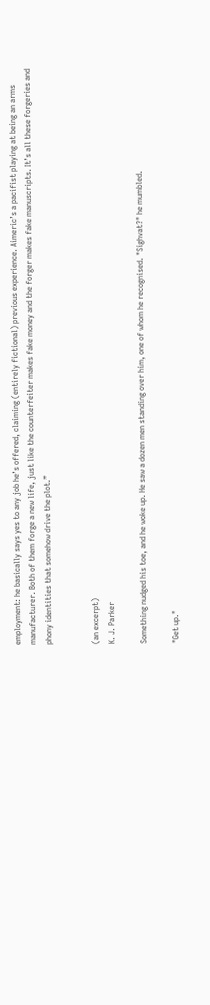employment: he basically says yes to any job he’s offered, claiming (entirely fictional) previous experience. Aimeric’s a pacifist playing at being an arms manufacturer. Both of them forge a new life, just like the counterfeiter makes fake money and the forger makes fake manuscripts. It’s all these forgeries and phony identities that somehow drive the plot.”


(an excerpt)
K. J. Parker

Something nudged his toe, and he woke up. He saw a dozen men standing over him, one of whom he recognised. "Sighvat?" he mumbled.

"Get up."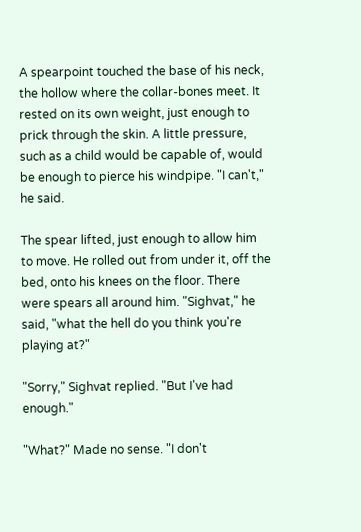A spearpoint touched the base of his neck, the hollow where the collar-bones meet. It rested on its own weight, just enough to prick through the skin. A little pressure, such as a child would be capable of, would be enough to pierce his windpipe. "I can't," he said.

The spear lifted, just enough to allow him to move. He rolled out from under it, off the bed, onto his knees on the floor. There were spears all around him. "Sighvat," he said, "what the hell do you think you're playing at?"

"Sorry," Sighvat replied. "But I've had enough."

"What?" Made no sense. "I don't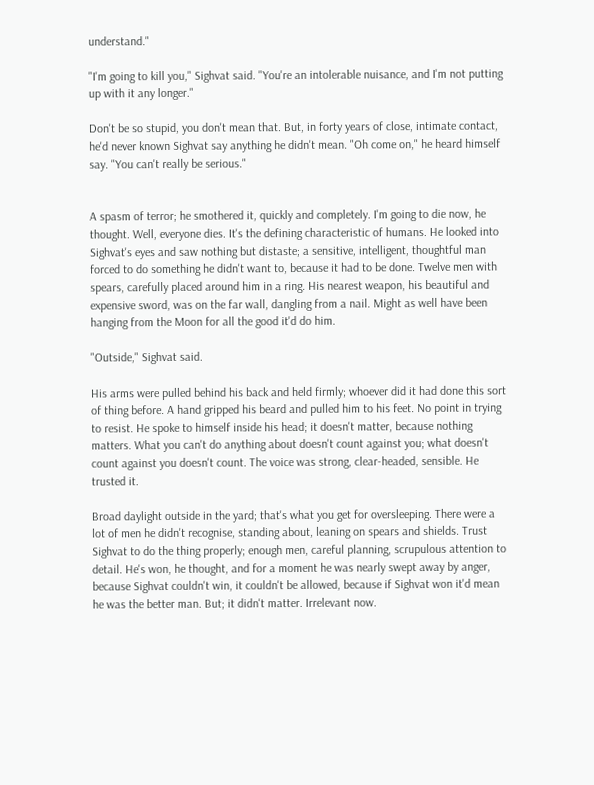understand."

"I'm going to kill you," Sighvat said. "You're an intolerable nuisance, and I'm not putting up with it any longer."

Don't be so stupid, you don't mean that. But, in forty years of close, intimate contact, he'd never known Sighvat say anything he didn't mean. "Oh come on," he heard himself say. "You can't really be serious."


A spasm of terror; he smothered it, quickly and completely. I'm going to die now, he thought. Well, everyone dies. It's the defining characteristic of humans. He looked into Sighvat's eyes and saw nothing but distaste; a sensitive, intelligent, thoughtful man forced to do something he didn't want to, because it had to be done. Twelve men with spears, carefully placed around him in a ring. His nearest weapon, his beautiful and expensive sword, was on the far wall, dangling from a nail. Might as well have been hanging from the Moon for all the good it'd do him.

"Outside," Sighvat said.

His arms were pulled behind his back and held firmly; whoever did it had done this sort of thing before. A hand gripped his beard and pulled him to his feet. No point in trying to resist. He spoke to himself inside his head; it doesn't matter, because nothing matters. What you can't do anything about doesn't count against you; what doesn't count against you doesn't count. The voice was strong, clear-headed, sensible. He trusted it.

Broad daylight outside in the yard; that's what you get for oversleeping. There were a lot of men he didn't recognise, standing about, leaning on spears and shields. Trust Sighvat to do the thing properly; enough men, careful planning, scrupulous attention to detail. He's won, he thought, and for a moment he was nearly swept away by anger, because Sighvat couldn't win, it couldn't be allowed, because if Sighvat won it'd mean he was the better man. But; it didn't matter. Irrelevant now.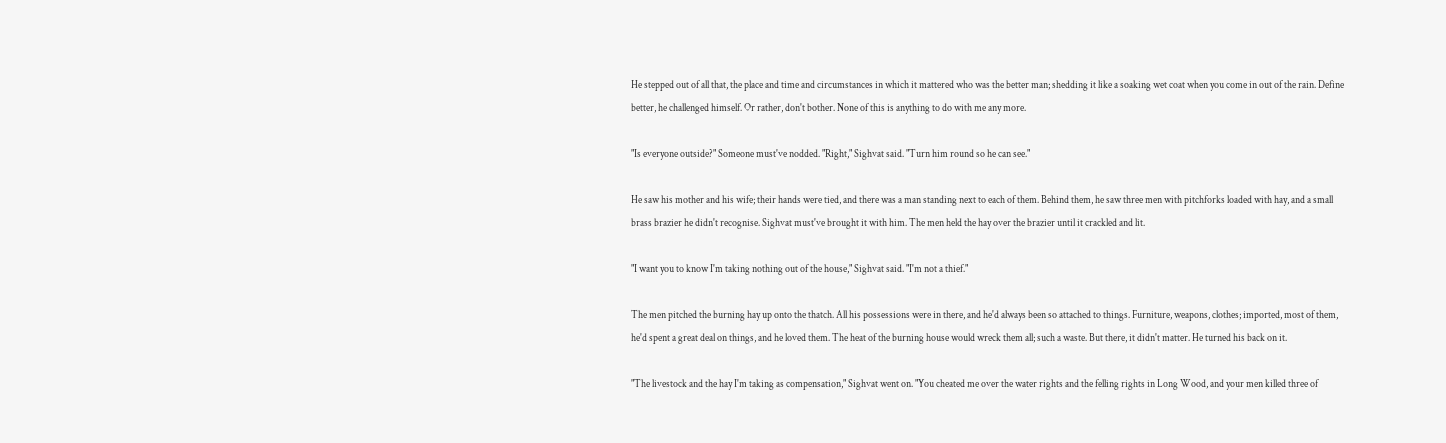He stepped out of all that, the place and time and circumstances in which it mattered who was the better man; shedding it like a soaking wet coat when you come in out of the rain. Define better, he challenged himself. Or rather, don't bother. None of this is anything to do with me any more.

"Is everyone outside?" Someone must've nodded. "Right," Sighvat said. "Turn him round so he can see."

He saw his mother and his wife; their hands were tied, and there was a man standing next to each of them. Behind them, he saw three men with pitchforks loaded with hay, and a small brass brazier he didn't recognise. Sighvat must've brought it with him. The men held the hay over the brazier until it crackled and lit.

"I want you to know I'm taking nothing out of the house," Sighvat said. "I'm not a thief."

The men pitched the burning hay up onto the thatch. All his possessions were in there, and he'd always been so attached to things. Furniture, weapons, clothes; imported, most of them, he'd spent a great deal on things, and he loved them. The heat of the burning house would wreck them all; such a waste. But there, it didn't matter. He turned his back on it.

"The livestock and the hay I'm taking as compensation," Sighvat went on. "You cheated me over the water rights and the felling rights in Long Wood, and your men killed three of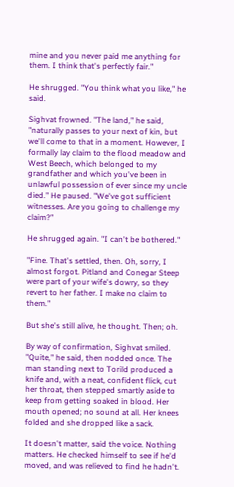mine and you never paid me anything for them. I think that's perfectly fair."

He shrugged. "You think what you like," he said.

Sighvat frowned. "The land," he said, "naturally passes to your next of kin, but we'll come to that in a moment. However, I formally lay claim to the flood meadow and West Beech, which belonged to my grandfather and which you've been in unlawful possession of ever since my uncle died." He paused. "We've got sufficient witnesses. Are you going to challenge my claim?"

He shrugged again. "I can't be bothered."

"Fine. That's settled, then. Oh, sorry, I almost forgot. Pitland and Conegar Steep were part of your wife's dowry, so they revert to her father. I make no claim to them."

But she's still alive, he thought. Then; oh.

By way of confirmation, Sighvat smiled. "Quite," he said, then nodded once. The man standing next to Torild produced a knife and, with a neat, confident flick, cut her throat, then stepped smartly aside to keep from getting soaked in blood. Her mouth opened; no sound at all. Her knees folded and she dropped like a sack.

It doesn't matter, said the voice. Nothing matters. He checked himself to see if he'd moved, and was relieved to find he hadn't.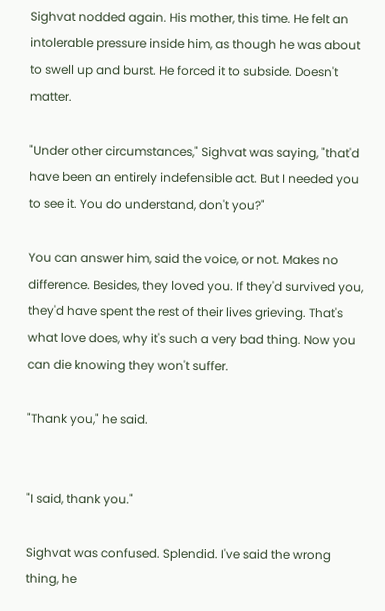Sighvat nodded again. His mother, this time. He felt an intolerable pressure inside him, as though he was about to swell up and burst. He forced it to subside. Doesn't matter.

"Under other circumstances," Sighvat was saying, "that'd have been an entirely indefensible act. But I needed you to see it. You do understand, don't you?"

You can answer him, said the voice, or not. Makes no difference. Besides, they loved you. If they'd survived you, they'd have spent the rest of their lives grieving. That's what love does, why it's such a very bad thing. Now you can die knowing they won't suffer.

"Thank you," he said.


"I said, thank you."

Sighvat was confused. Splendid. I've said the wrong thing, he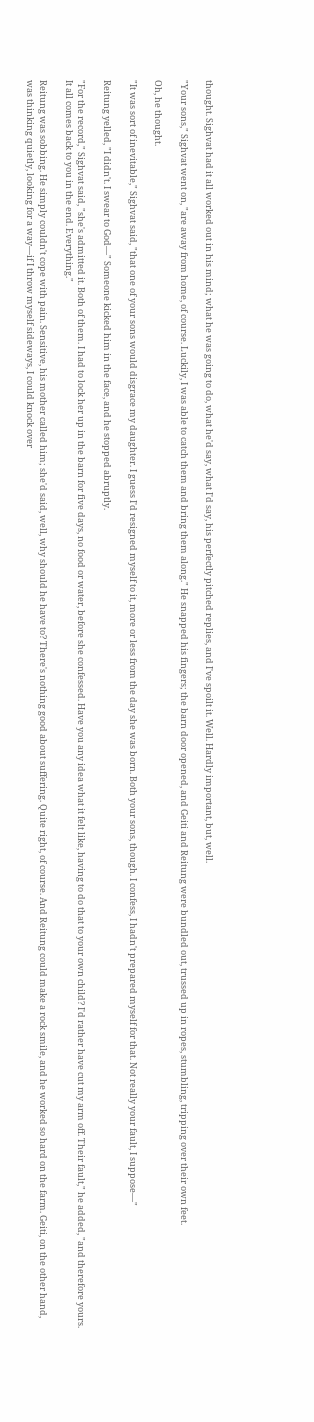thought. Sighvat had it all worked out in his mind; what he was going to do, what he'd say, what I'd say, his perfectly pitched replies, and I've spoilt it. Well. Hardly important, but, well.

"Your sons," Sighvat went on, "are away from home, of course. Luckily, I was able to catch them and bring them along." He snapped his fingers; the barn door opened, and Geiti and Reitung were bundled out, trussed up in ropes, stumbling, tripping over their own feet.

Oh, he thought.

"It was sort of inevitable," Sighvat said, "that one of your sons would disgrace my daughter. I guess I'd resigned myself to it, more or less from the day she was born. Both your sons, though. I confess, I hadn't prepared myself for that. Not really your fault, I suppose—"

Reitung yelled, "I didn't. I swear to God—" Someone kicked him in the face, and he stopped abruptly.

"For the record," Sighvat said, "she's admitted it. Both of them. I had to lock her up in the barn for five days, no food or water, before she confessed. Have you any idea what it felt like, having to do that to your own child? I'd rather have cut my arm off. Their fault," he added, "and therefore yours. It all comes back to you in the end. Everything."

Reitung was sobbing. He simply couldn't cope with pain. Sensitive, his mother called him; she'd said, well, why should he have to? There's nothing good about suffering. Quite right, of course. And Reitung could make a rock smile, and he worked so hard on the farm. Geiti, on the other hand, was thinking quietly, looking for a way—if I throw myself sideways, I could knock over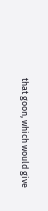that goon, which would give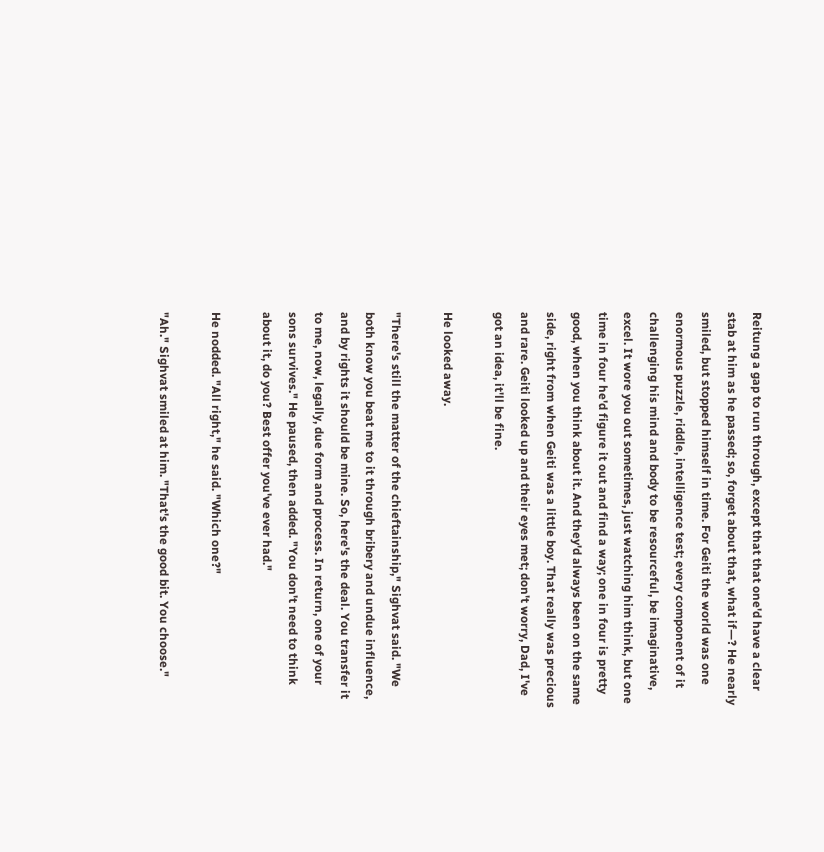Reitung a gap to run through, except that that one'd have a clear stab at him as he passed; so, forget about that, what if—? He nearly smiled, but stopped himself in time. For Geiti the world was one enormous puzzle, riddle, intelligence test; every component of it challenging his mind and body to be resourceful, be imaginative, excel. It wore you out sometimes, just watching him think, but one time in four he'd figure it out and find a way; one in four is pretty good, when you think about it. And they'd always been on the same side, right from when Geiti was a little boy. That really was precious and rare. Geiti looked up and their eyes met; don't worry, Dad, I've got an idea, it'll be fine.

He looked away.

"There's still the matter of the chieftainship," Sighvat said. "We both know you beat me to it through bribery and undue influence, and by rights it should be mine. So, here's the deal. You transfer it to me, now, legally, due form and process. In return, one of your sons survives." He paused, then added. "You don't need to think about it, do you? Best offer you've ever had."

He nodded. "All right," he said. "Which one?"

"Ah." Sighvat smiled at him. "That's the good bit. You choose."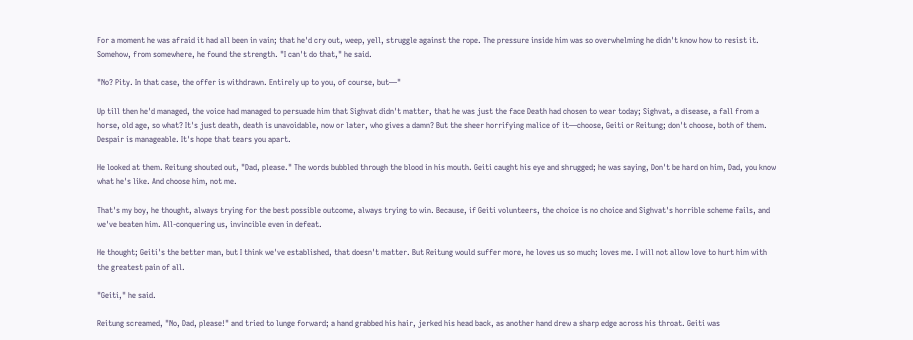For a moment he was afraid it had all been in vain; that he'd cry out, weep, yell, struggle against the rope. The pressure inside him was so overwhelming he didn't know how to resist it. Somehow, from somewhere, he found the strength. "I can't do that," he said.

"No? Pity. In that case, the offer is withdrawn. Entirely up to you, of course, but—"

Up till then he'd managed, the voice had managed to persuade him that Sighvat didn't matter, that he was just the face Death had chosen to wear today; Sighvat, a disease, a fall from a horse, old age, so what? It's just death, death is unavoidable, now or later, who gives a damn? But the sheer horrifying malice of it—choose, Geiti or Reitung; don't choose, both of them. Despair is manageable. It's hope that tears you apart.

He looked at them. Reitung shouted out, "Dad, please." The words bubbled through the blood in his mouth. Geiti caught his eye and shrugged; he was saying, Don't be hard on him, Dad, you know what he's like. And choose him, not me.

That's my boy, he thought, always trying for the best possible outcome, always trying to win. Because, if Geiti volunteers, the choice is no choice and Sighvat's horrible scheme fails, and we've beaten him. All-conquering us, invincible even in defeat.

He thought; Geiti's the better man, but I think we've established, that doesn't matter. But Reitung would suffer more, he loves us so much; loves me. I will not allow love to hurt him with the greatest pain of all.

"Geiti," he said.

Reitung screamed, "No, Dad, please!" and tried to lunge forward; a hand grabbed his hair, jerked his head back, as another hand drew a sharp edge across his throat. Geiti was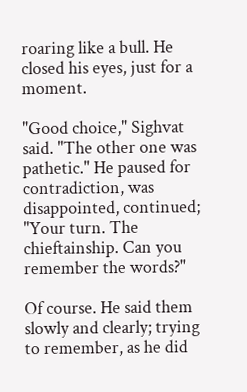roaring like a bull. He closed his eyes, just for a moment.

"Good choice," Sighvat said. "The other one was pathetic." He paused for contradiction, was disappointed, continued; "Your turn. The chieftainship. Can you remember the words?"

Of course. He said them slowly and clearly; trying to remember, as he did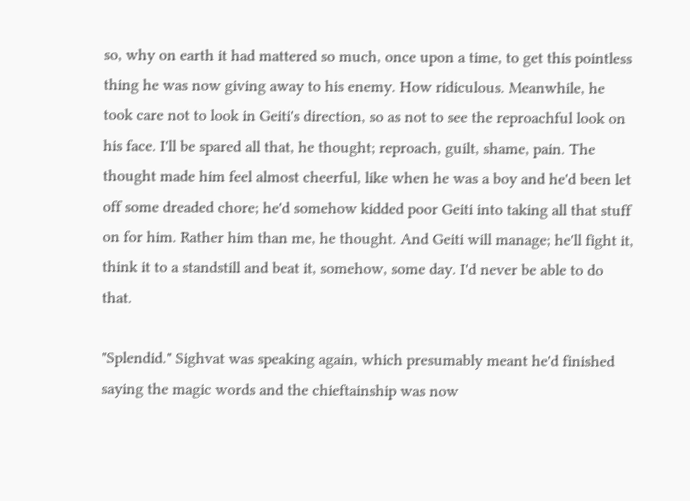so, why on earth it had mattered so much, once upon a time, to get this pointless thing he was now giving away to his enemy. How ridiculous. Meanwhile, he took care not to look in Geiti's direction, so as not to see the reproachful look on his face. I'll be spared all that, he thought; reproach, guilt, shame, pain. The thought made him feel almost cheerful, like when he was a boy and he'd been let off some dreaded chore; he'd somehow kidded poor Geiti into taking all that stuff on for him. Rather him than me, he thought. And Geiti will manage; he'll fight it, think it to a standstill and beat it, somehow, some day. I'd never be able to do that.

"Splendid." Sighvat was speaking again, which presumably meant he'd finished saying the magic words and the chieftainship was now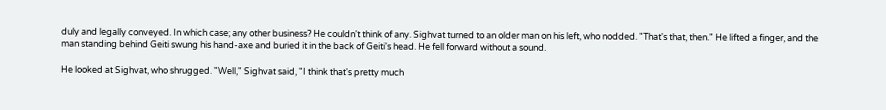duly and legally conveyed. In which case; any other business? He couldn't think of any. Sighvat turned to an older man on his left, who nodded. "That's that, then." He lifted a finger, and the man standing behind Geiti swung his hand-axe and buried it in the back of Geiti's head. He fell forward without a sound.

He looked at Sighvat, who shrugged. "Well," Sighvat said, "I think that's pretty much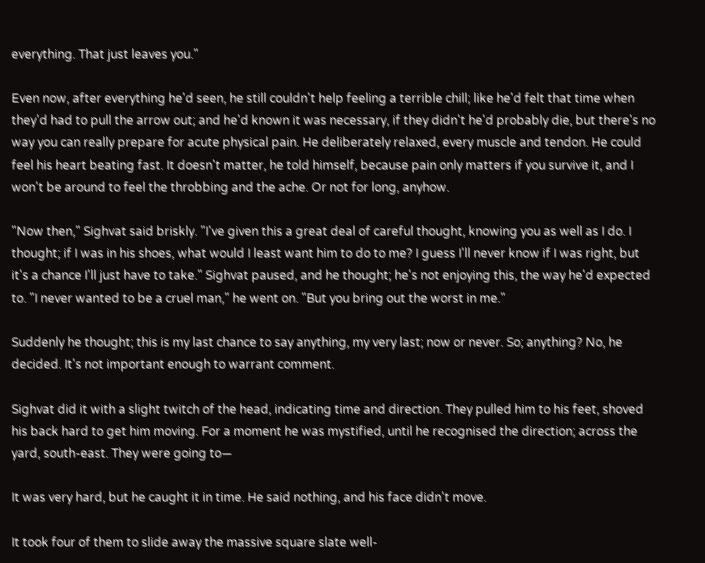everything. That just leaves you."

Even now, after everything he'd seen, he still couldn't help feeling a terrible chill; like he'd felt that time when they'd had to pull the arrow out; and he'd known it was necessary, if they didn't he'd probably die, but there's no way you can really prepare for acute physical pain. He deliberately relaxed, every muscle and tendon. He could feel his heart beating fast. It doesn't matter, he told himself, because pain only matters if you survive it, and I won't be around to feel the throbbing and the ache. Or not for long, anyhow.

"Now then," Sighvat said briskly. "I've given this a great deal of careful thought, knowing you as well as I do. I thought; if I was in his shoes, what would I least want him to do to me? I guess I'll never know if I was right, but it's a chance I'll just have to take." Sighvat paused, and he thought; he's not enjoying this, the way he'd expected to. "I never wanted to be a cruel man," he went on. "But you bring out the worst in me."

Suddenly he thought; this is my last chance to say anything, my very last; now or never. So; anything? No, he decided. It's not important enough to warrant comment.

Sighvat did it with a slight twitch of the head, indicating time and direction. They pulled him to his feet, shoved his back hard to get him moving. For a moment he was mystified, until he recognised the direction; across the yard, south-east. They were going to—

It was very hard, but he caught it in time. He said nothing, and his face didn't move.

It took four of them to slide away the massive square slate well-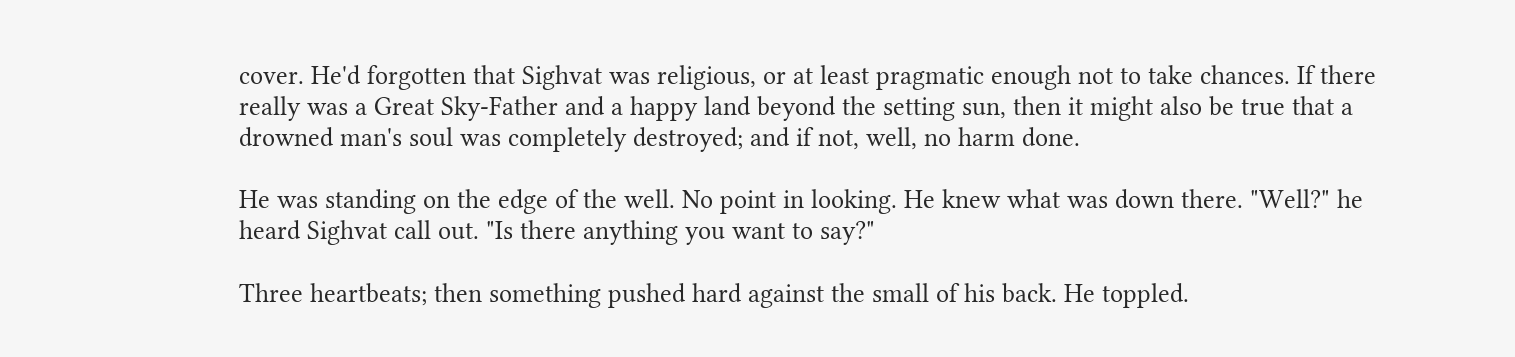cover. He'd forgotten that Sighvat was religious, or at least pragmatic enough not to take chances. If there really was a Great Sky-Father and a happy land beyond the setting sun, then it might also be true that a drowned man's soul was completely destroyed; and if not, well, no harm done.

He was standing on the edge of the well. No point in looking. He knew what was down there. "Well?" he heard Sighvat call out. "Is there anything you want to say?"

Three heartbeats; then something pushed hard against the small of his back. He toppled.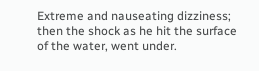Extreme and nauseating dizziness; then the shock as he hit the surface of the water, went under.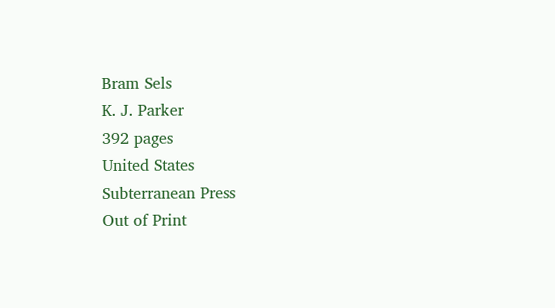Bram Sels
K. J. Parker
392 pages
United States
Subterranean Press
Out of Print